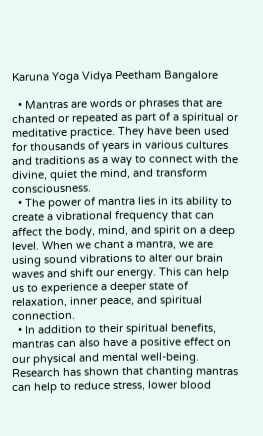Karuna Yoga Vidya Peetham Bangalore

  • Mantras are words or phrases that are chanted or repeated as part of a spiritual or meditative practice. They have been used for thousands of years in various cultures and traditions as a way to connect with the divine, quiet the mind, and transform consciousness.
  • The power of mantra lies in its ability to create a vibrational frequency that can affect the body, mind, and spirit on a deep level. When we chant a mantra, we are using sound vibrations to alter our brain waves and shift our energy. This can help us to experience a deeper state of relaxation, inner peace, and spiritual connection.
  • In addition to their spiritual benefits, mantras can also have a positive effect on our physical and mental well-being. Research has shown that chanting mantras can help to reduce stress, lower blood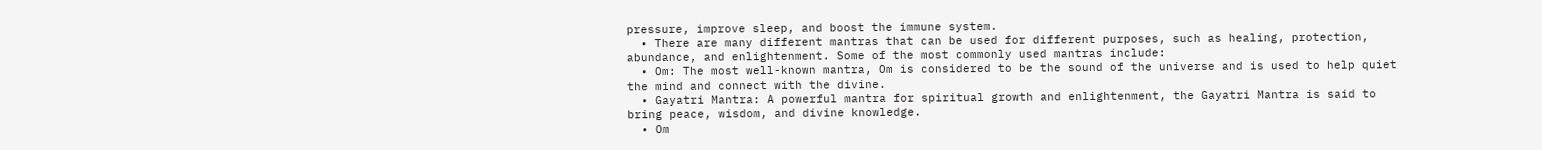pressure, improve sleep, and boost the immune system.
  • There are many different mantras that can be used for different purposes, such as healing, protection, abundance, and enlightenment. Some of the most commonly used mantras include:
  • Om: The most well-known mantra, Om is considered to be the sound of the universe and is used to help quiet the mind and connect with the divine.
  • Gayatri Mantra: A powerful mantra for spiritual growth and enlightenment, the Gayatri Mantra is said to bring peace, wisdom, and divine knowledge.
  • Om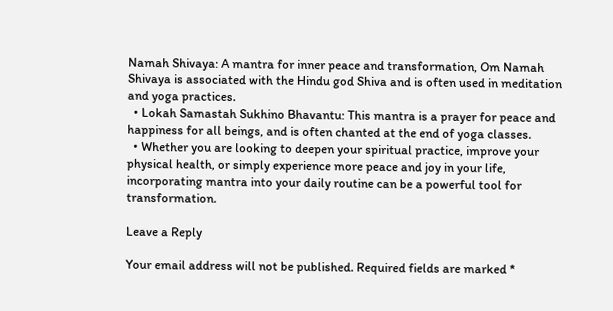Namah Shivaya: A mantra for inner peace and transformation, Om Namah Shivaya is associated with the Hindu god Shiva and is often used in meditation and yoga practices.
  • Lokah Samastah Sukhino Bhavantu: This mantra is a prayer for peace and happiness for all beings, and is often chanted at the end of yoga classes.
  • Whether you are looking to deepen your spiritual practice, improve your physical health, or simply experience more peace and joy in your life, incorporating mantra into your daily routine can be a powerful tool for transformation.

Leave a Reply

Your email address will not be published. Required fields are marked *